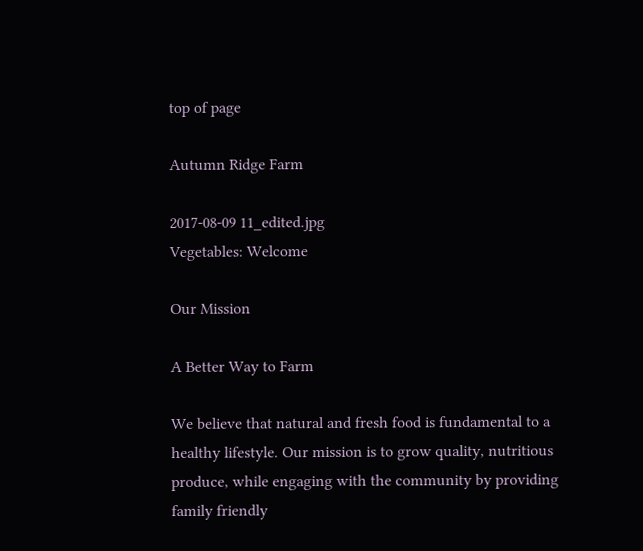top of page

Autumn Ridge Farm

2017-08-09 11_edited.jpg
Vegetables: Welcome

Our Mission

A Better Way to Farm

We believe that natural and fresh food is fundamental to a healthy lifestyle. Our mission is to grow quality, nutritious produce, while engaging with the community by providing family friendly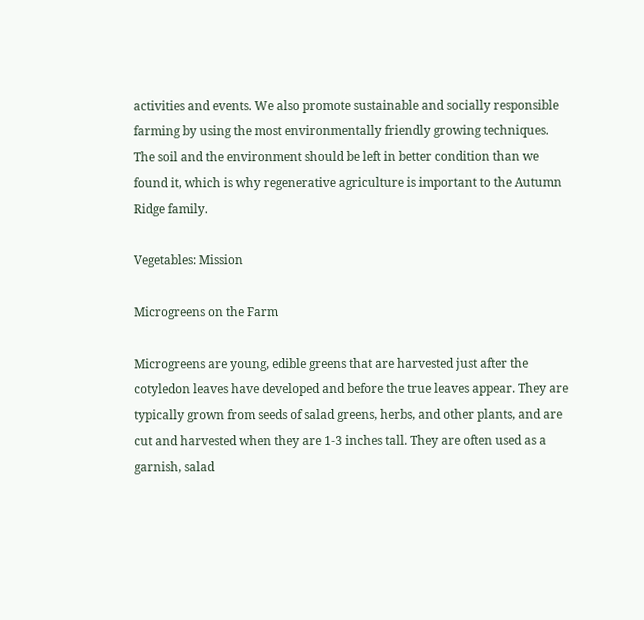activities and events. We also promote sustainable and socially responsible farming by using the most environmentally friendly growing techniques. The soil and the environment should be left in better condition than we found it, which is why regenerative agriculture is important to the Autumn Ridge family.

Vegetables: Mission

Microgreens on the Farm

Microgreens are young, edible greens that are harvested just after the cotyledon leaves have developed and before the true leaves appear. They are typically grown from seeds of salad greens, herbs, and other plants, and are cut and harvested when they are 1-3 inches tall. They are often used as a garnish, salad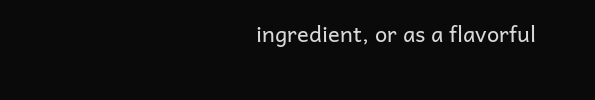ingredient, or as a flavorful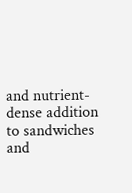and nutrient-dense addition to sandwiches and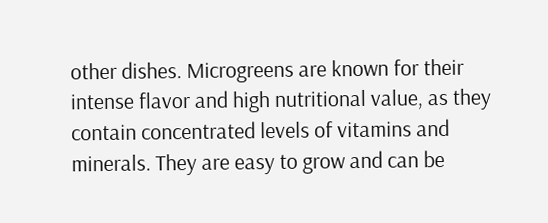other dishes. Microgreens are known for their intense flavor and high nutritional value, as they contain concentrated levels of vitamins and minerals. They are easy to grow and can be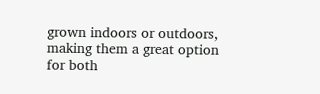grown indoors or outdoors, making them a great option for both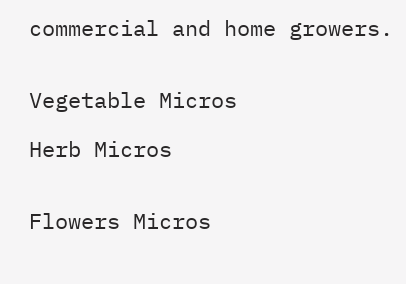commercial and home growers.


Vegetable Micros

Herb Micros


Flowers Micros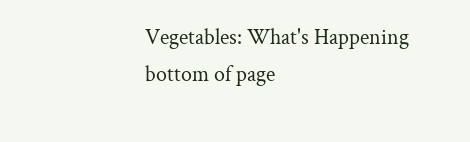Vegetables: What's Happening
bottom of page